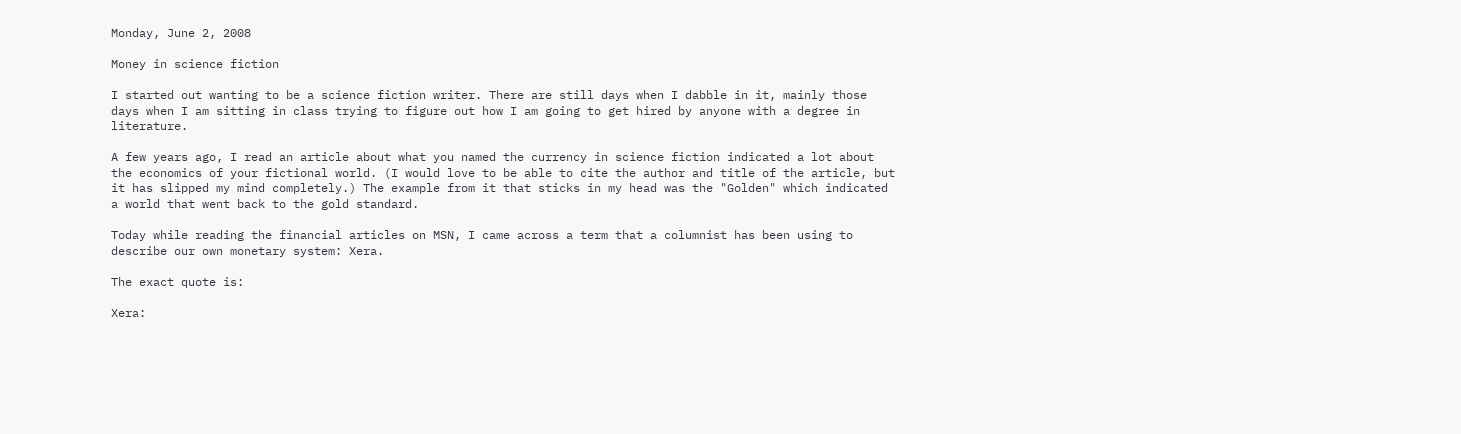Monday, June 2, 2008

Money in science fiction

I started out wanting to be a science fiction writer. There are still days when I dabble in it, mainly those days when I am sitting in class trying to figure out how I am going to get hired by anyone with a degree in literature.

A few years ago, I read an article about what you named the currency in science fiction indicated a lot about the economics of your fictional world. (I would love to be able to cite the author and title of the article, but it has slipped my mind completely.) The example from it that sticks in my head was the "Golden" which indicated a world that went back to the gold standard.

Today while reading the financial articles on MSN, I came across a term that a columnist has been using to describe our own monetary system: Xera.

The exact quote is:

Xera: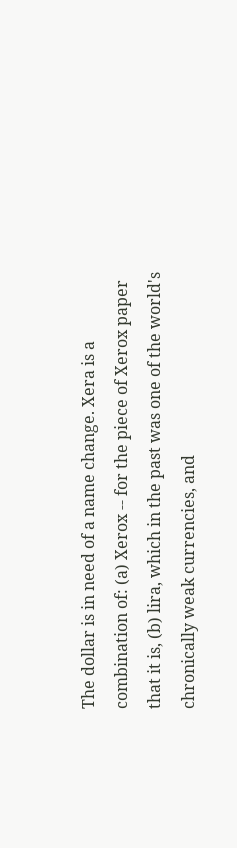The dollar is in need of a name change. Xera is a combination of: (a) Xerox -- for the piece of Xerox paper that it is, (b) lira, which in the past was one of the world's chronically weak currencies, and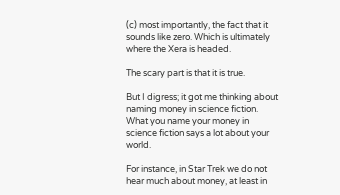(c) most importantly, the fact that it sounds like zero. Which is ultimately where the Xera is headed.

The scary part is that it is true.

But I digress; it got me thinking about naming money in science fiction. What you name your money in science fiction says a lot about your world.

For instance, in Star Trek we do not hear much about money, at least in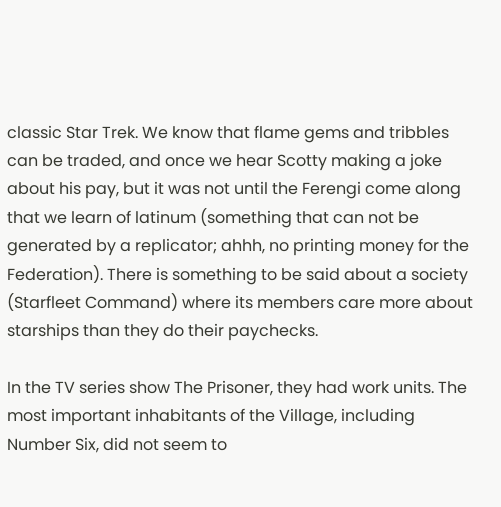classic Star Trek. We know that flame gems and tribbles can be traded, and once we hear Scotty making a joke about his pay, but it was not until the Ferengi come along that we learn of latinum (something that can not be generated by a replicator; ahhh, no printing money for the Federation). There is something to be said about a society (Starfleet Command) where its members care more about starships than they do their paychecks.

In the TV series show The Prisoner, they had work units. The most important inhabitants of the Village, including Number Six, did not seem to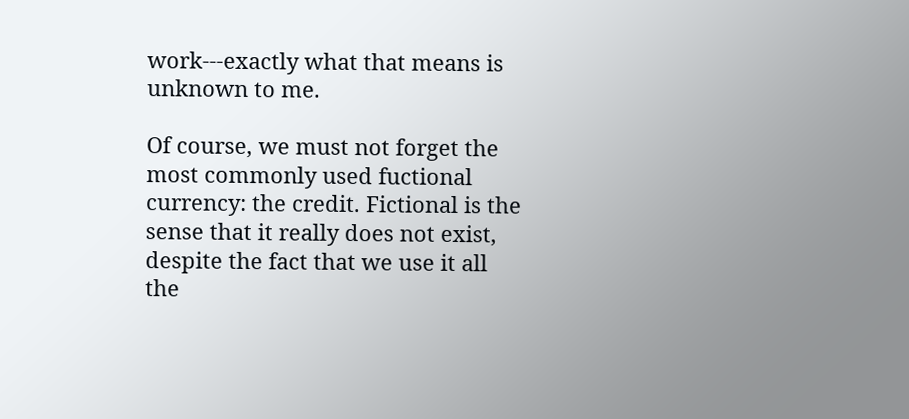work---exactly what that means is unknown to me.

Of course, we must not forget the most commonly used fuctional currency: the credit. Fictional is the sense that it really does not exist, despite the fact that we use it all the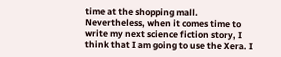time at the shopping mall. Nevertheless, when it comes time to write my next science fiction story, I think that I am going to use the Xera. I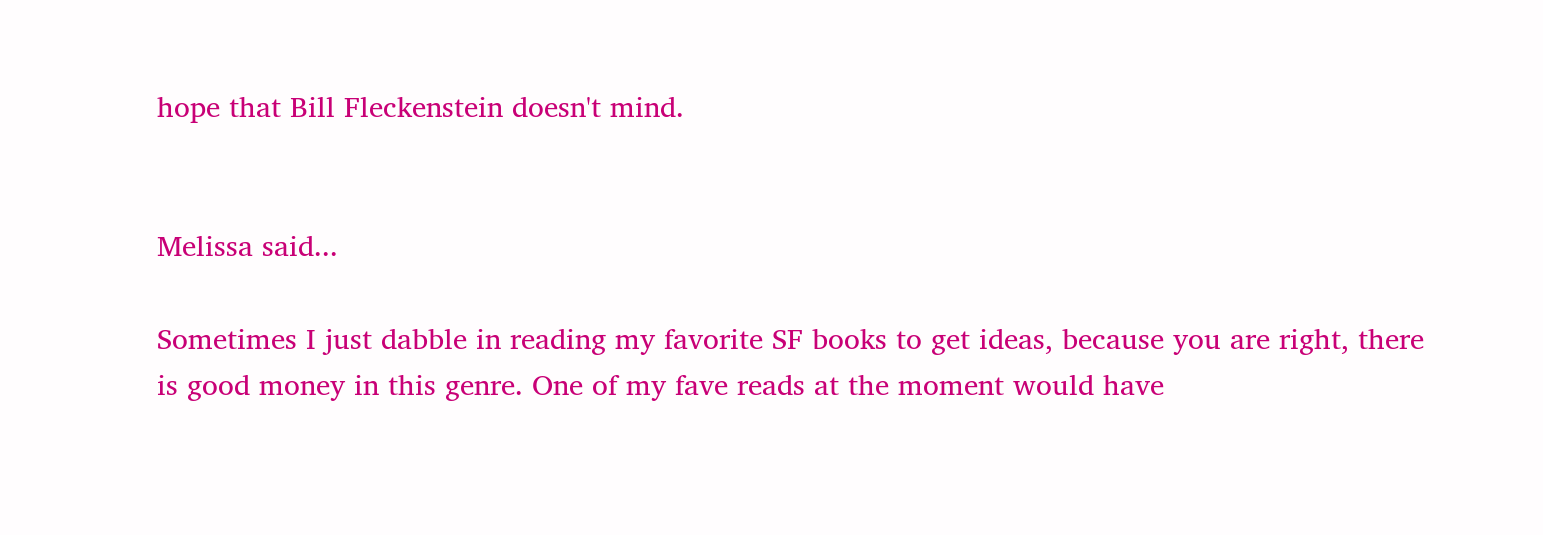hope that Bill Fleckenstein doesn't mind.


Melissa said...

Sometimes I just dabble in reading my favorite SF books to get ideas, because you are right, there is good money in this genre. One of my fave reads at the moment would have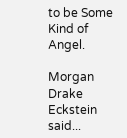to be Some Kind of Angel.

Morgan Drake Eckstein said...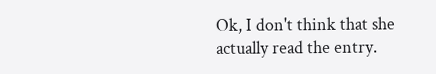Ok, I don't think that she actually read the entry.